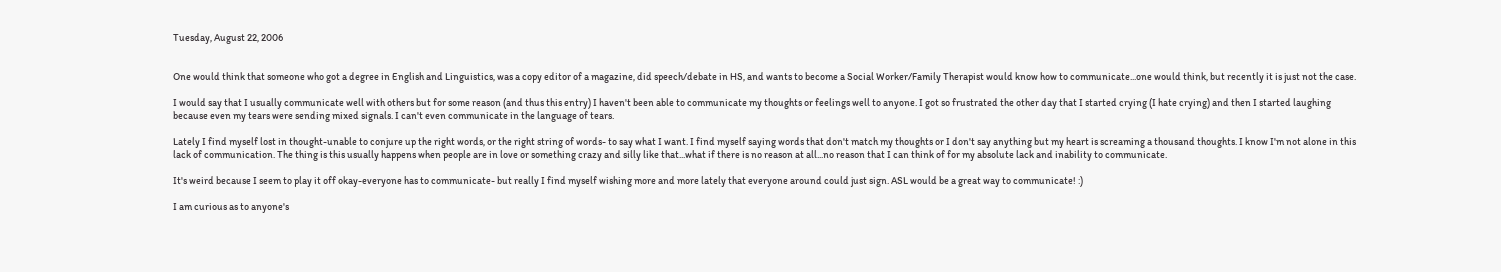Tuesday, August 22, 2006


One would think that someone who got a degree in English and Linguistics, was a copy editor of a magazine, did speech/debate in HS, and wants to become a Social Worker/Family Therapist would know how to communicate...one would think, but recently it is just not the case.

I would say that I usually communicate well with others but for some reason (and thus this entry) I haven't been able to communicate my thoughts or feelings well to anyone. I got so frustrated the other day that I started crying (I hate crying) and then I started laughing because even my tears were sending mixed signals. I can't even communicate in the language of tears.

Lately I find myself lost in thought-unable to conjure up the right words, or the right string of words- to say what I want. I find myself saying words that don't match my thoughts or I don't say anything but my heart is screaming a thousand thoughts. I know I'm not alone in this lack of communication. The thing is this usually happens when people are in love or something crazy and silly like that...what if there is no reason at all...no reason that I can think of for my absolute lack and inability to communicate.

It's weird because I seem to play it off okay-everyone has to communicate- but really I find myself wishing more and more lately that everyone around could just sign. ASL would be a great way to communicate! :)

I am curious as to anyone's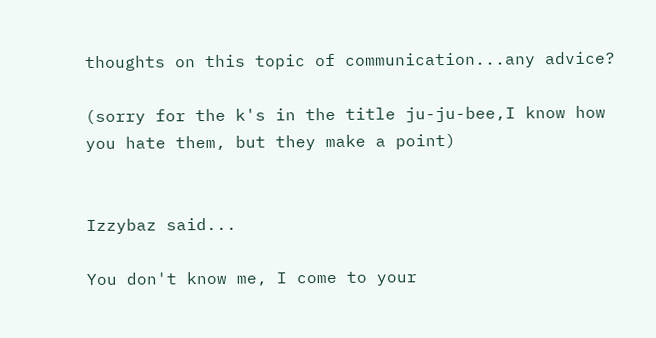thoughts on this topic of communication...any advice?

(sorry for the k's in the title ju-ju-bee,I know how you hate them, but they make a point)


Izzybaz said...

You don't know me, I come to your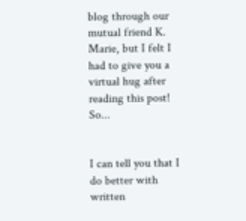blog through our mutual friend K. Marie, but I felt I had to give you a virtual hug after reading this post! So...


I can tell you that I do better with written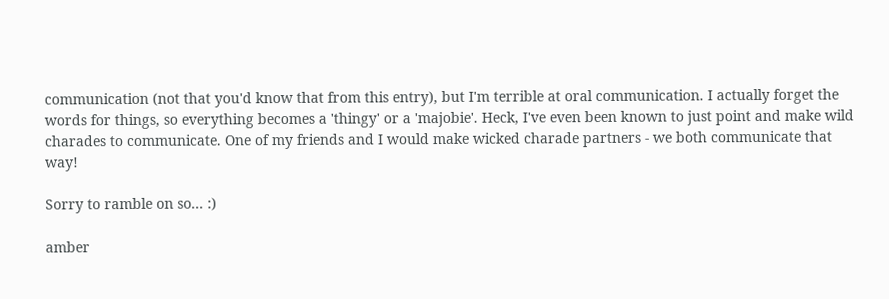communication (not that you'd know that from this entry), but I'm terrible at oral communication. I actually forget the words for things, so everything becomes a 'thingy' or a 'majobie'. Heck, I've even been known to just point and make wild charades to communicate. One of my friends and I would make wicked charade partners - we both communicate that way!

Sorry to ramble on so... :)

amber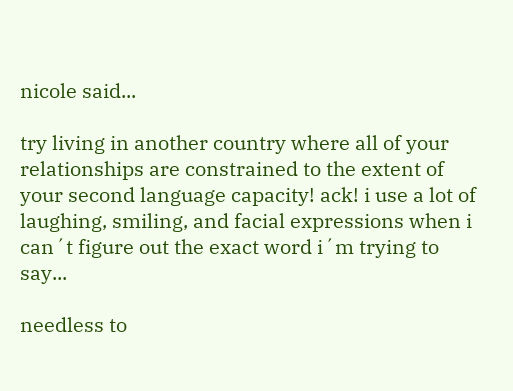nicole said...

try living in another country where all of your relationships are constrained to the extent of your second language capacity! ack! i use a lot of laughing, smiling, and facial expressions when i can´t figure out the exact word i´m trying to say...

needless to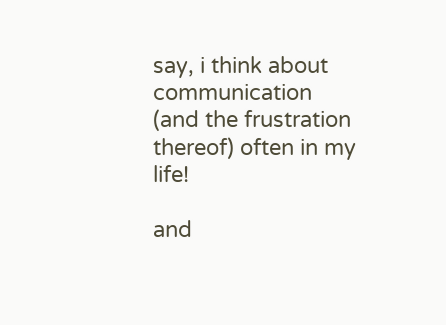say, i think about communication (and the frustration thereof) often in my life!

and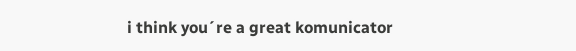i think you´re a great komunicator